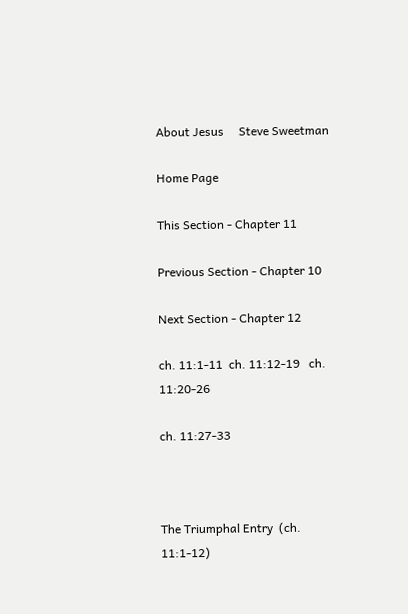About Jesus     Steve Sweetman

Home Page

This Section - Chapter 11

Previous Section - Chapter 10

Next Section - Chapter 12

ch. 11:1-11  ch. 11:12-19   ch. 11:20-26

ch. 11:27-33



The Triumphal Entry  (ch. 11:1-12)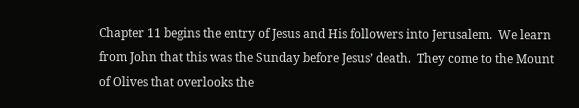Chapter 11 begins the entry of Jesus and His followers into Jerusalem.  We learn from John that this was the Sunday before Jesus’ death.  They come to the Mount of Olives that overlooks the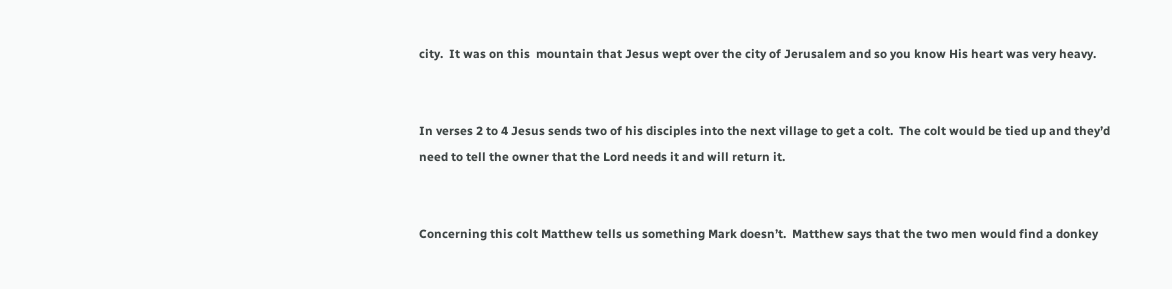city.  It was on this  mountain that Jesus wept over the city of Jerusalem and so you know His heart was very heavy.


In verses 2 to 4 Jesus sends two of his disciples into the next village to get a colt.  The colt would be tied up and they’d need to tell the owner that the Lord needs it and will return it.


Concerning this colt Matthew tells us something Mark doesn’t.  Matthew says that the two men would find a donkey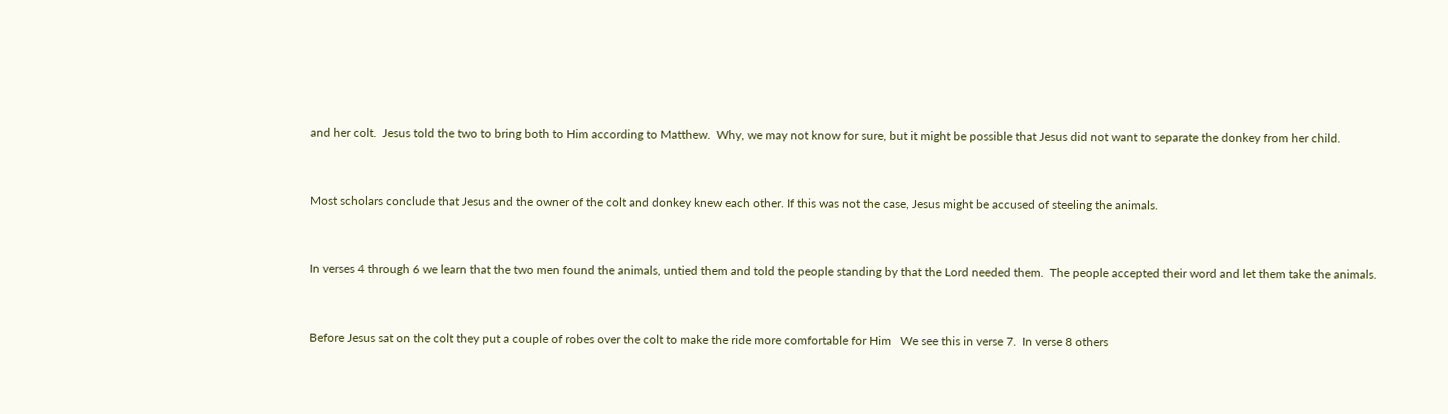and her colt.  Jesus told the two to bring both to Him according to Matthew.  Why, we may not know for sure, but it might be possible that Jesus did not want to separate the donkey from her child.


Most scholars conclude that Jesus and the owner of the colt and donkey knew each other. If this was not the case, Jesus might be accused of steeling the animals.


In verses 4 through 6 we learn that the two men found the animals, untied them and told the people standing by that the Lord needed them.  The people accepted their word and let them take the animals.


Before Jesus sat on the colt they put a couple of robes over the colt to make the ride more comfortable for Him   We see this in verse 7.  In verse 8 others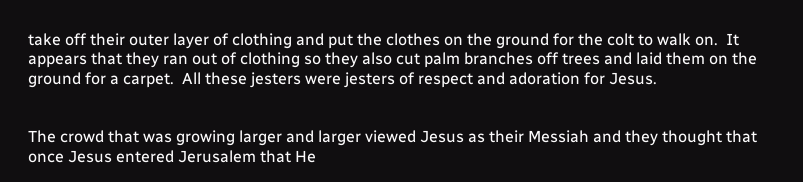take off their outer layer of clothing and put the clothes on the ground for the colt to walk on.  It appears that they ran out of clothing so they also cut palm branches off trees and laid them on the ground for a carpet.  All these jesters were jesters of respect and adoration for Jesus.


The crowd that was growing larger and larger viewed Jesus as their Messiah and they thought that once Jesus entered Jerusalem that He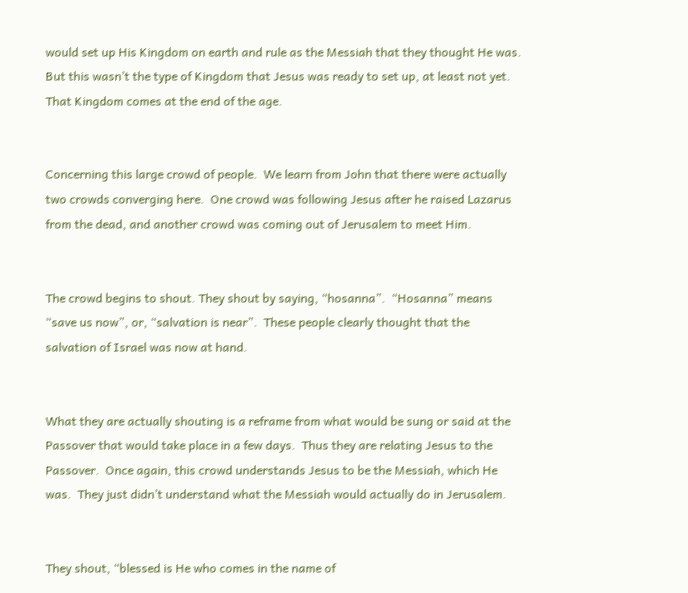would set up His Kingdom on earth and rule as the Messiah that they thought He was.  But this wasn’t the type of Kingdom that Jesus was ready to set up, at least not yet.  That Kingdom comes at the end of the age.


Concerning this large crowd of people.  We learn from John that there were actually two crowds converging here.  One crowd was following Jesus after he raised Lazarus from the dead, and another crowd was coming out of Jerusalem to meet Him.


The crowd begins to shout. They shout by saying, “hosanna”.  “Hosanna” means “save us now”, or, “salvation is near”.  These people clearly thought that the salvation of Israel was now at hand.


What they are actually shouting is a reframe from what would be sung or said at the Passover that would take place in a few days.  Thus they are relating Jesus to the Passover.  Once again, this crowd understands Jesus to be the Messiah, which He was.  They just didn’t understand what the Messiah would actually do in Jerusalem.


They shout, “blessed is He who comes in the name of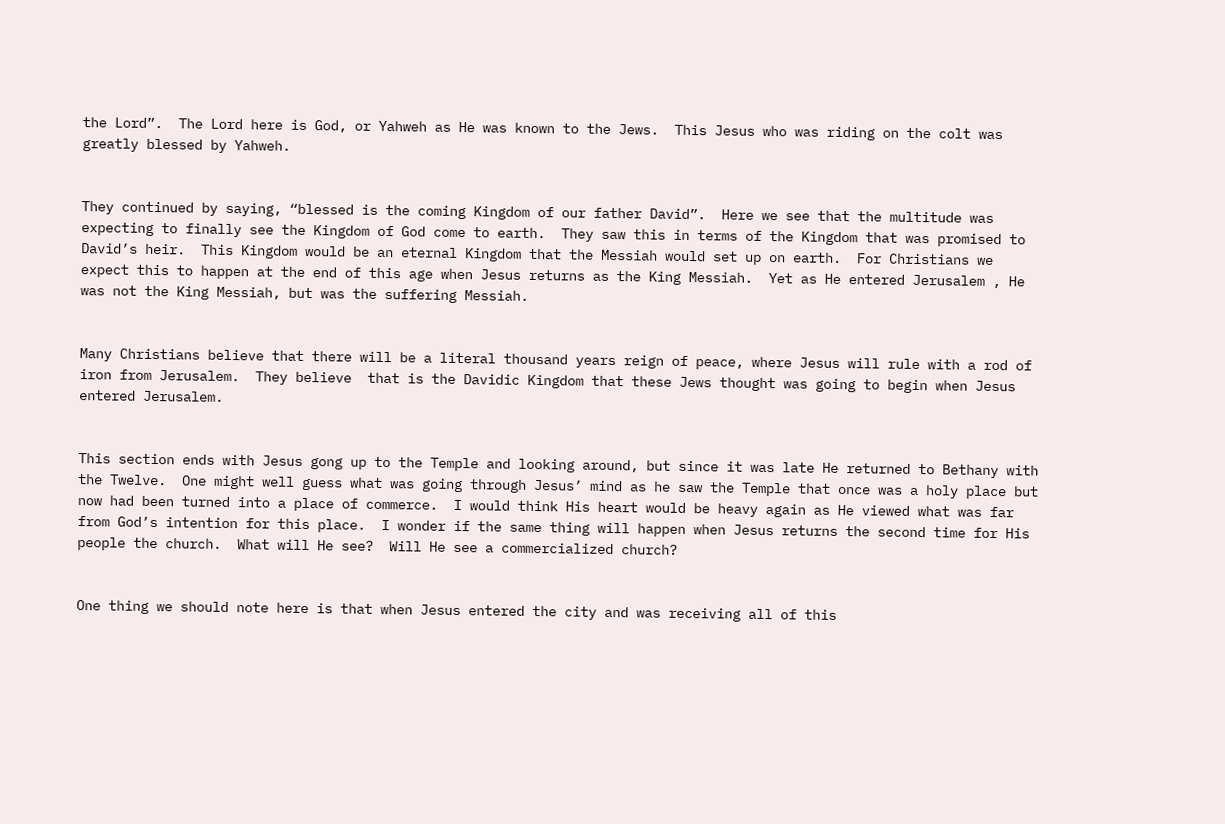the Lord”.  The Lord here is God, or Yahweh as He was known to the Jews.  This Jesus who was riding on the colt was greatly blessed by Yahweh.


They continued by saying, “blessed is the coming Kingdom of our father David”.  Here we see that the multitude was expecting to finally see the Kingdom of God come to earth.  They saw this in terms of the Kingdom that was promised to David’s heir.  This Kingdom would be an eternal Kingdom that the Messiah would set up on earth.  For Christians we expect this to happen at the end of this age when Jesus returns as the King Messiah.  Yet as He entered Jerusalem , He was not the King Messiah, but was the suffering Messiah.


Many Christians believe that there will be a literal thousand years reign of peace, where Jesus will rule with a rod of iron from Jerusalem.  They believe  that is the Davidic Kingdom that these Jews thought was going to begin when Jesus entered Jerusalem.


This section ends with Jesus gong up to the Temple and looking around, but since it was late He returned to Bethany with the Twelve.  One might well guess what was going through Jesus’ mind as he saw the Temple that once was a holy place but now had been turned into a place of commerce.  I would think His heart would be heavy again as He viewed what was far from God’s intention for this place.  I wonder if the same thing will happen when Jesus returns the second time for His people the church.  What will He see?  Will He see a commercialized church?


One thing we should note here is that when Jesus entered the city and was receiving all of this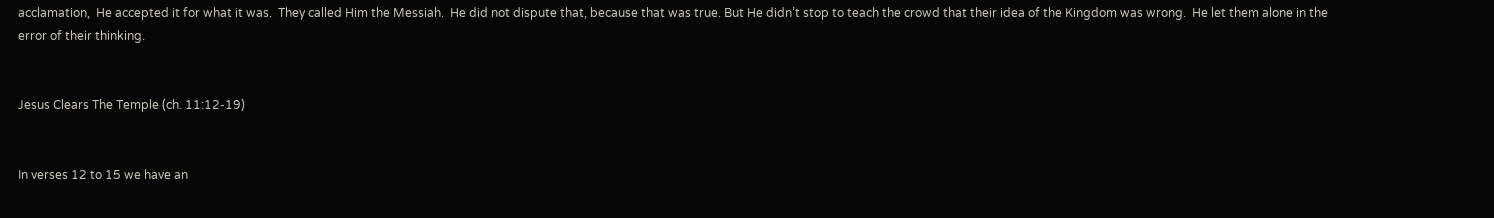acclamation,  He accepted it for what it was.  They called Him the Messiah.  He did not dispute that, because that was true. But He didn’t stop to teach the crowd that their idea of the Kingdom was wrong.  He let them alone in the error of their thinking.


Jesus Clears The Temple (ch. 11:12-19)


In verses 12 to 15 we have an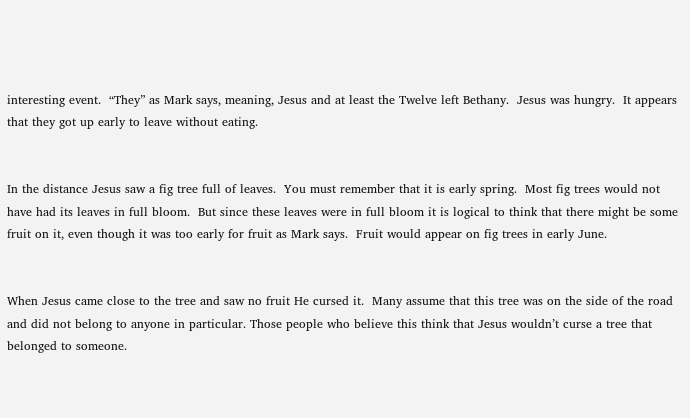interesting event.  “They” as Mark says, meaning, Jesus and at least the Twelve left Bethany.  Jesus was hungry.  It appears that they got up early to leave without eating.


In the distance Jesus saw a fig tree full of leaves.  You must remember that it is early spring.  Most fig trees would not have had its leaves in full bloom.  But since these leaves were in full bloom it is logical to think that there might be some fruit on it, even though it was too early for fruit as Mark says.  Fruit would appear on fig trees in early June.


When Jesus came close to the tree and saw no fruit He cursed it.  Many assume that this tree was on the side of the road and did not belong to anyone in particular. Those people who believe this think that Jesus wouldn’t curse a tree that belonged to someone.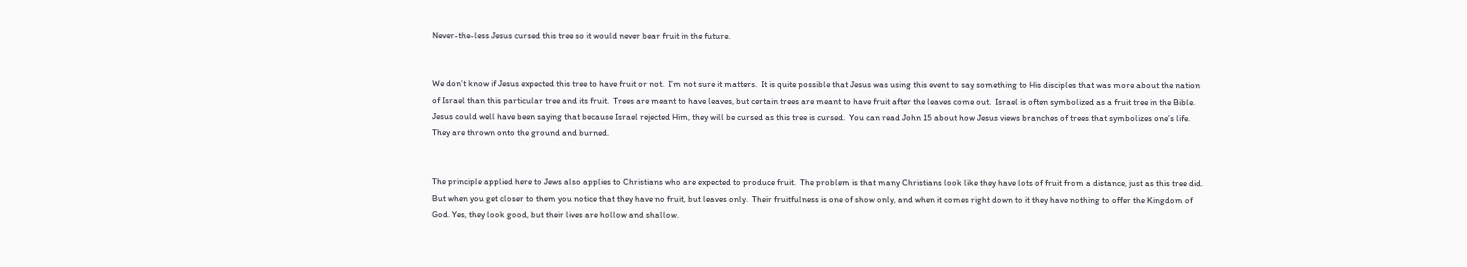Never-the-less Jesus cursed this tree so it would never bear fruit in the future.


We don’t know if Jesus expected this tree to have fruit or not.  I’m not sure it matters.  It is quite possible that Jesus was using this event to say something to His disciples that was more about the nation of Israel than this particular tree and its fruit.  Trees are meant to have leaves, but certain trees are meant to have fruit after the leaves come out.  Israel is often symbolized as a fruit tree in the Bible. Jesus could well have been saying that because Israel rejected Him, they will be cursed as this tree is cursed.  You can read John 15 about how Jesus views branches of trees that symbolizes one’s life.  They are thrown onto the ground and burned.


The principle applied here to Jews also applies to Christians who are expected to produce fruit.  The problem is that many Christians look like they have lots of fruit from a distance, just as this tree did. But when you get closer to them you notice that they have no fruit, but leaves only.  Their fruitfulness is one of show only, and when it comes right down to it they have nothing to offer the Kingdom of God. Yes, they look good, but their lives are hollow and shallow.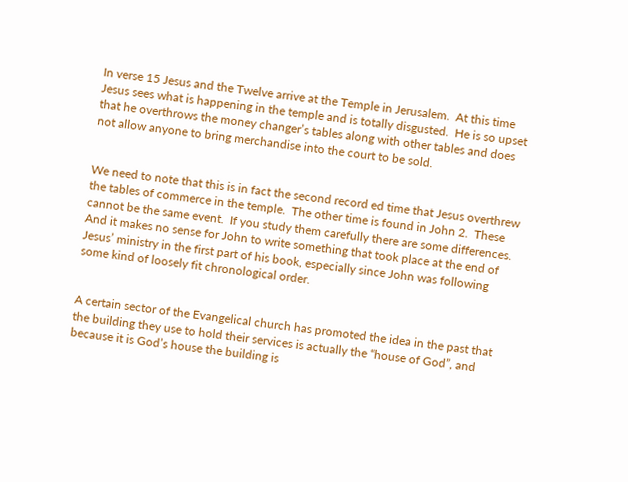In verse 15 Jesus and the Twelve arrive at the Temple in Jerusalem.  At this time Jesus sees what is happening in the temple and is totally disgusted.  He is so upset that he overthrows the money changer’s tables along with other tables and does not allow anyone to bring merchandise into the court to be sold.


We need to note that this is in fact the second record ed time that Jesus overthrew the tables of commerce in the temple.  The other time is found in John 2.  These cannot be the same event.  If you study them carefully there are some differences.  And it makes no sense for John to write something that took place at the end of Jesus’ ministry in the first part of his book, especially since John was following some kind of loosely fit chronological order.


A certain sector of the Evangelical church has promoted the idea in the past that the building they use to hold their services is actually the “house of God”, and because it is God’s house the building is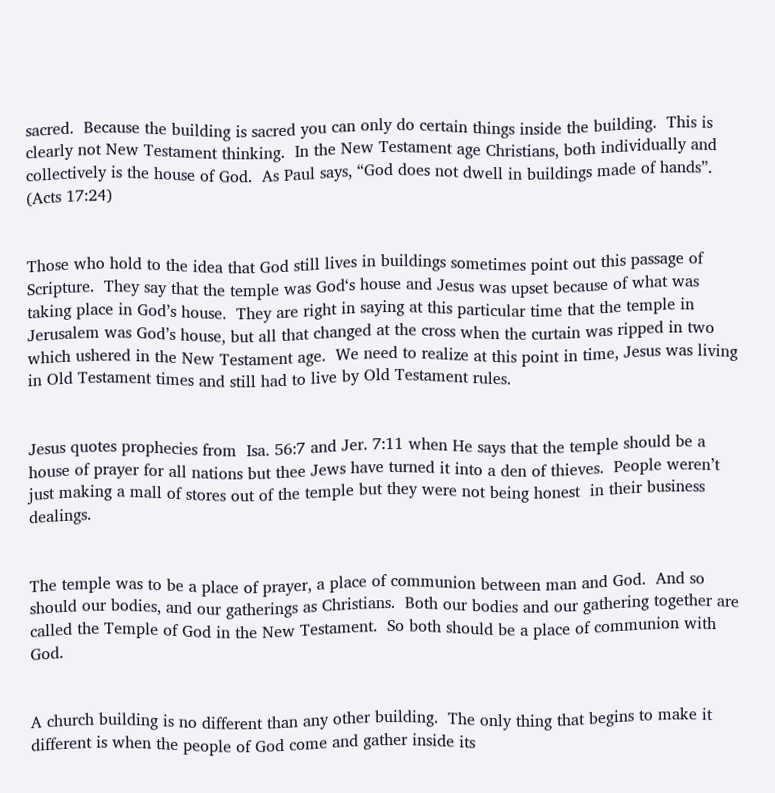sacred.  Because the building is sacred you can only do certain things inside the building.  This is clearly not New Testament thinking.  In the New Testament age Christians, both individually and collectively is the house of God.  As Paul says, “God does not dwell in buildings made of hands”. (Acts 17:24)


Those who hold to the idea that God still lives in buildings sometimes point out this passage of Scripture.  They say that the temple was God‘s house and Jesus was upset because of what was taking place in God’s house.  They are right in saying at this particular time that the temple in Jerusalem was God’s house, but all that changed at the cross when the curtain was ripped in two which ushered in the New Testament age.  We need to realize at this point in time, Jesus was living in Old Testament times and still had to live by Old Testament rules.


Jesus quotes prophecies from  Isa. 56:7 and Jer. 7:11 when He says that the temple should be a house of prayer for all nations but thee Jews have turned it into a den of thieves.  People weren’t just making a mall of stores out of the temple but they were not being honest  in their business dealings.


The temple was to be a place of prayer, a place of communion between man and God.  And so should our bodies, and our gatherings as Christians.  Both our bodies and our gathering together are called the Temple of God in the New Testament.  So both should be a place of communion with God.


A church building is no different than any other building.  The only thing that begins to make it different is when the people of God come and gather inside its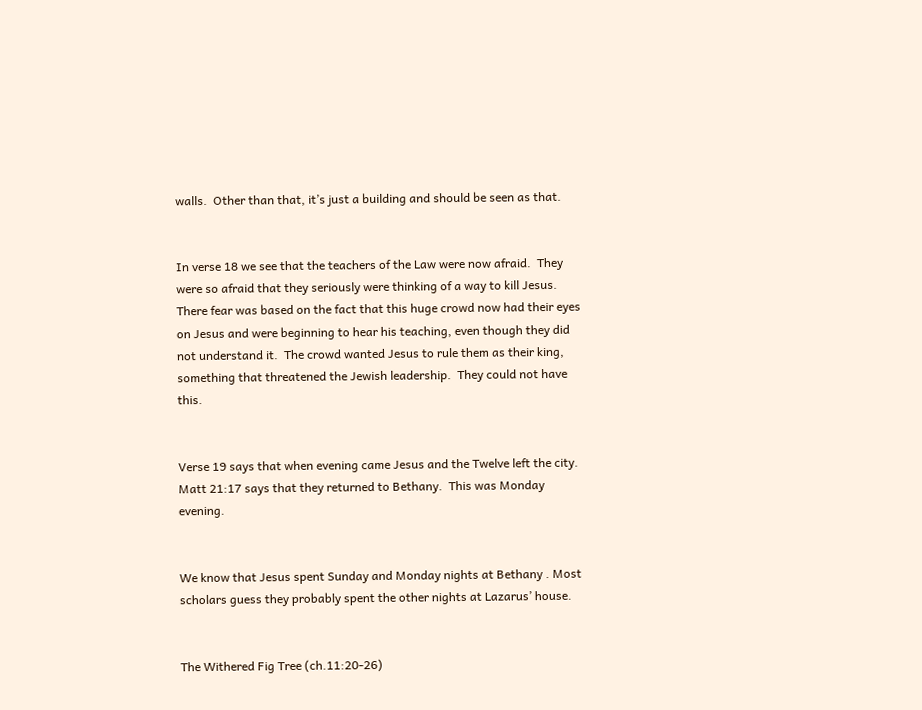walls.  Other than that, it’s just a building and should be seen as that.


In verse 18 we see that the teachers of the Law were now afraid.  They were so afraid that they seriously were thinking of a way to kill Jesus.  There fear was based on the fact that this huge crowd now had their eyes on Jesus and were beginning to hear his teaching, even though they did not understand it.  The crowd wanted Jesus to rule them as their king, something that threatened the Jewish leadership.  They could not have this.


Verse 19 says that when evening came Jesus and the Twelve left the city.  Matt 21:17 says that they returned to Bethany.  This was Monday evening.


We know that Jesus spent Sunday and Monday nights at Bethany . Most scholars guess they probably spent the other nights at Lazarus’ house.


The Withered Fig Tree (ch.11:20-26)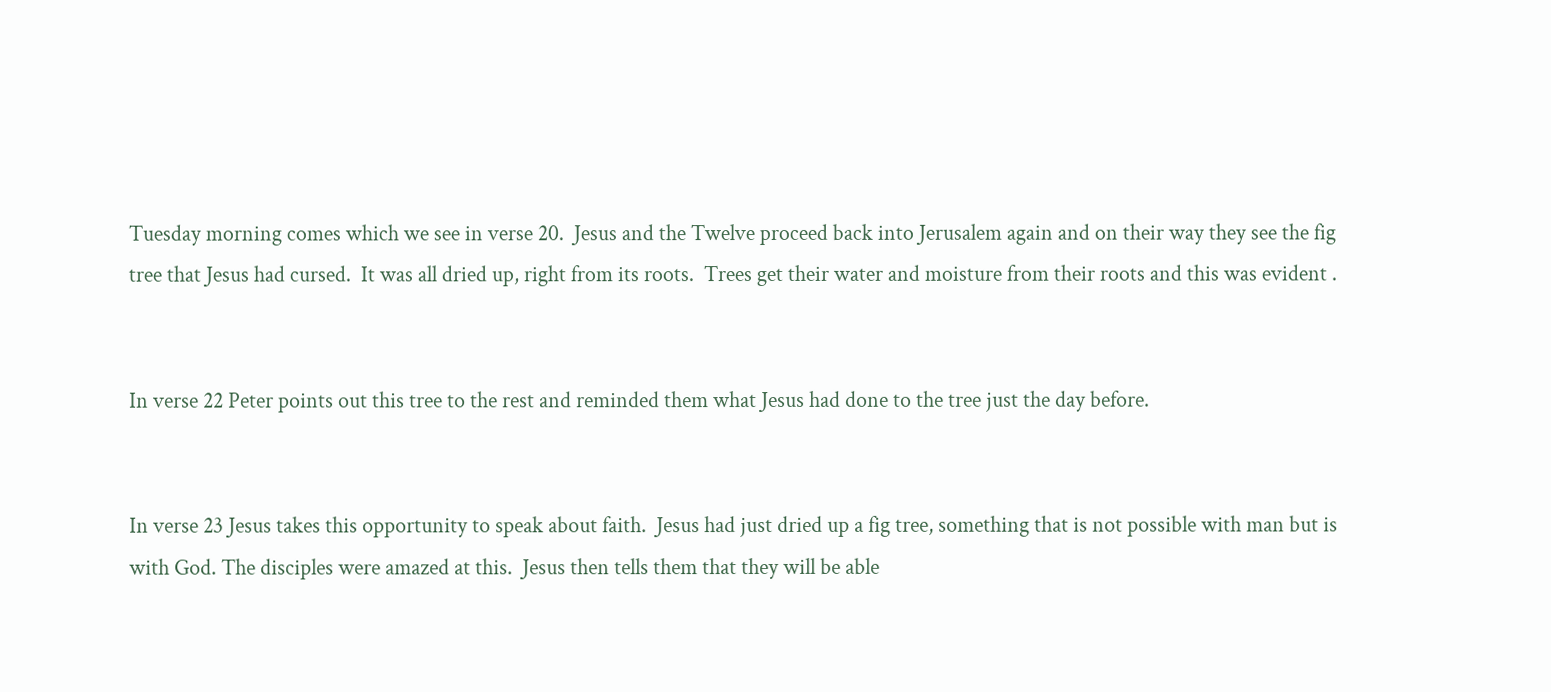Tuesday morning comes which we see in verse 20.  Jesus and the Twelve proceed back into Jerusalem again and on their way they see the fig tree that Jesus had cursed.  It was all dried up, right from its roots.  Trees get their water and moisture from their roots and this was evident .


In verse 22 Peter points out this tree to the rest and reminded them what Jesus had done to the tree just the day before.


In verse 23 Jesus takes this opportunity to speak about faith.  Jesus had just dried up a fig tree, something that is not possible with man but is with God. The disciples were amazed at this.  Jesus then tells them that they will be able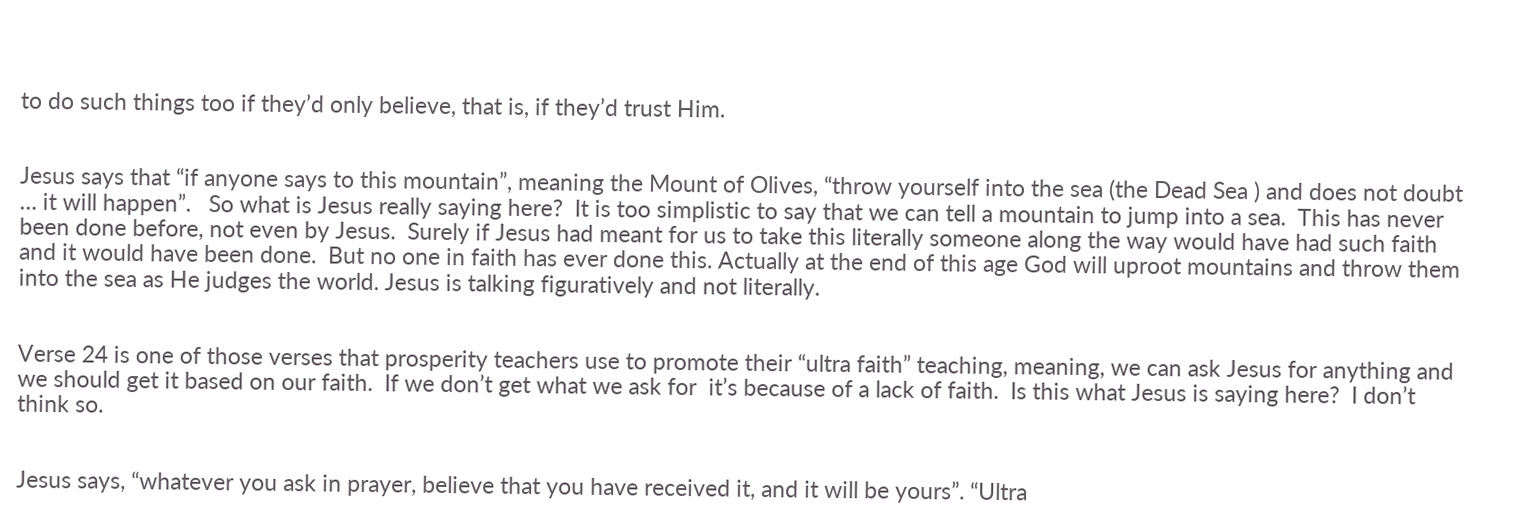to do such things too if they’d only believe, that is, if they’d trust Him.


Jesus says that “if anyone says to this mountain”, meaning the Mount of Olives, “throw yourself into the sea (the Dead Sea ) and does not doubt … it will happen”.   So what is Jesus really saying here?  It is too simplistic to say that we can tell a mountain to jump into a sea.  This has never been done before, not even by Jesus.  Surely if Jesus had meant for us to take this literally someone along the way would have had such faith and it would have been done.  But no one in faith has ever done this. Actually at the end of this age God will uproot mountains and throw them into the sea as He judges the world. Jesus is talking figuratively and not literally.


Verse 24 is one of those verses that prosperity teachers use to promote their “ultra faith” teaching, meaning, we can ask Jesus for anything and we should get it based on our faith.  If we don’t get what we ask for  it’s because of a lack of faith.  Is this what Jesus is saying here?  I don’t think so.


Jesus says, “whatever you ask in prayer, believe that you have received it, and it will be yours”. “Ultra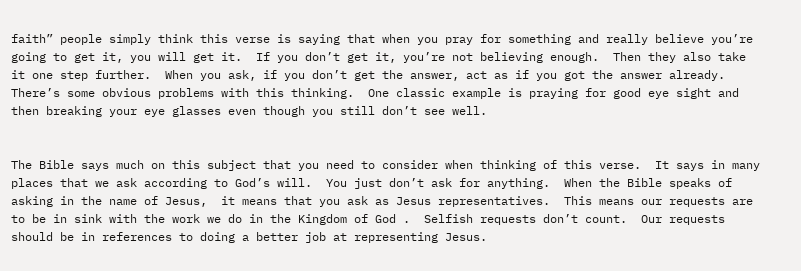faith” people simply think this verse is saying that when you pray for something and really believe you’re going to get it, you will get it.  If you don’t get it, you’re not believing enough.  Then they also take it one step further.  When you ask, if you don’t get the answer, act as if you got the answer already.  There’s some obvious problems with this thinking.  One classic example is praying for good eye sight and then breaking your eye glasses even though you still don’t see well.


The Bible says much on this subject that you need to consider when thinking of this verse.  It says in many places that we ask according to God’s will.  You just don’t ask for anything.  When the Bible speaks of asking in the name of Jesus,  it means that you ask as Jesus representatives.  This means our requests are to be in sink with the work we do in the Kingdom of God .  Selfish requests don’t count.  Our requests should be in references to doing a better job at representing Jesus.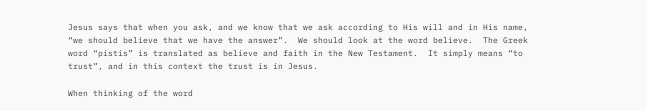Jesus says that when you ask, and we know that we ask according to His will and in His name, “we should believe that we have the answer”.  We should look at the word believe.  The Greek word “pistis” is translated as believe and faith in the New Testament.  It simply means “to trust”, and in this context the trust is in Jesus.

When thinking of the word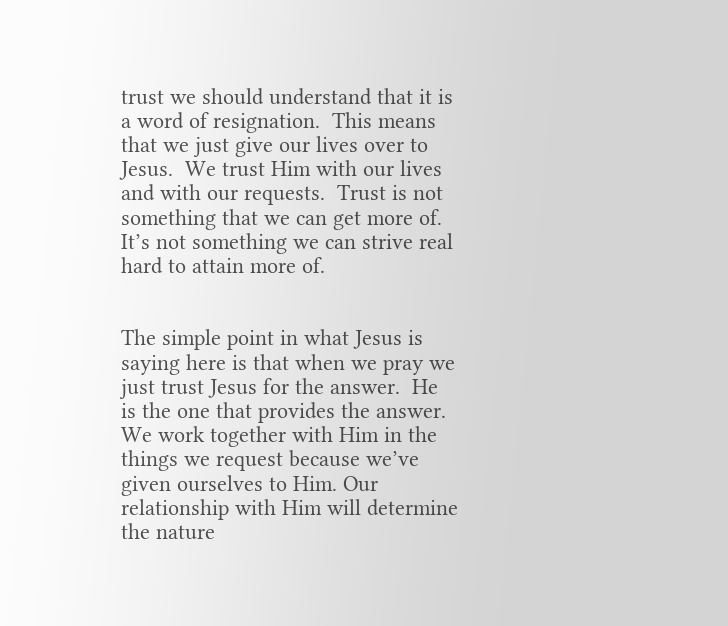trust we should understand that it is a word of resignation.  This means that we just give our lives over to Jesus.  We trust Him with our lives and with our requests.  Trust is not something that we can get more of.  It’s not something we can strive real hard to attain more of.


The simple point in what Jesus is saying here is that when we pray we just trust Jesus for the answer.  He is the one that provides the answer.  We work together with Him in the things we request because we’ve given ourselves to Him. Our relationship with Him will determine the nature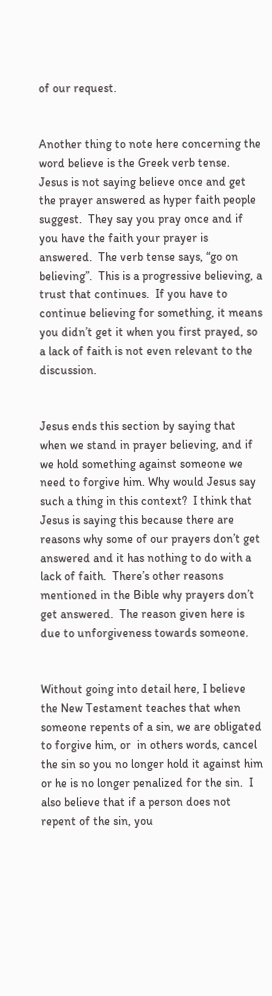of our request.


Another thing to note here concerning the word believe is the Greek verb tense.  Jesus is not saying believe once and get the prayer answered as hyper faith people suggest.  They say you pray once and if you have the faith your prayer is answered.  The verb tense says, “go on believing”.  This is a progressive believing, a trust that continues.  If you have to continue believing for something, it means you didn’t get it when you first prayed, so a lack of faith is not even relevant to the discussion.


Jesus ends this section by saying that when we stand in prayer believing, and if we hold something against someone we need to forgive him. Why would Jesus say such a thing in this context?  I think that Jesus is saying this because there are reasons why some of our prayers don’t get answered and it has nothing to do with a lack of faith.  There’s other reasons mentioned in the Bible why prayers don’t get answered.  The reason given here is due to unforgiveness towards someone.


Without going into detail here, I believe the New Testament teaches that when someone repents of a sin, we are obligated to forgive him, or  in others words, cancel the sin so you no longer hold it against him or he is no longer penalized for the sin.  I also believe that if a person does not repent of the sin, you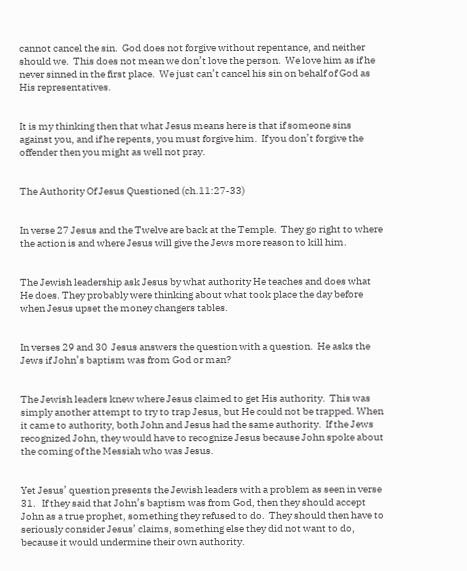cannot cancel the sin.  God does not forgive without repentance, and neither should we.  This does not mean we don’t love the person.  We love him as if he never sinned in the first place.  We just can’t cancel his sin on behalf of God as His representatives.


It is my thinking then that what Jesus means here is that if someone sins against you, and if he repents, you must forgive him.  If you don’t forgive the offender then you might as well not pray.


The Authority Of Jesus Questioned (ch.11:27-33)


In verse 27 Jesus and the Twelve are back at the Temple.  They go right to where the action is and where Jesus will give the Jews more reason to kill him.


The Jewish leadership ask Jesus by what authority He teaches and does what He does. They probably were thinking about what took place the day before when Jesus upset the money changers tables.


In verses 29 and 30  Jesus answers the question with a question.  He asks the Jews if John’s baptism was from God or man?


The Jewish leaders knew where Jesus claimed to get His authority.  This was simply another attempt to try to trap Jesus, but He could not be trapped. When it came to authority, both John and Jesus had the same authority.  If the Jews recognized John, they would have to recognize Jesus because John spoke about the coming of the Messiah who was Jesus.


Yet Jesus’ question presents the Jewish leaders with a problem as seen in verse 31.   If they said that John’s baptism was from God, then they should accept John as a true prophet, something they refused to do.  They should then have to seriously consider Jesus’ claims, something else they did not want to do, because it would undermine their own authority.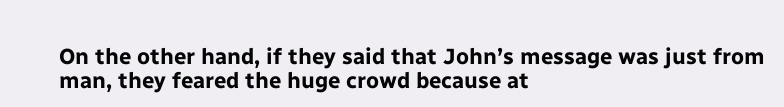On the other hand, if they said that John’s message was just from man, they feared the huge crowd because at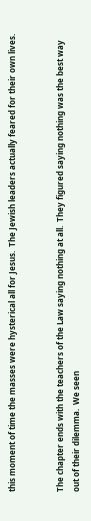this moment of time the masses were hysterical all for Jesus.  The Jewish leaders actually feared for their own lives.


The chapter ends with the teachers of the Law saying nothing at all.  They figured saying nothing was the best way out of their dilemma.  We seen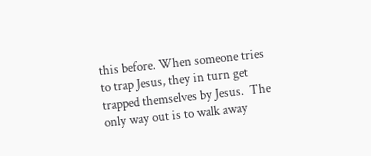this before. When someone tries to trap Jesus, they in turn get trapped themselves by Jesus.  The only way out is to walk away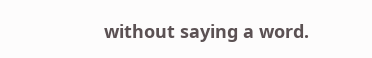without saying a word.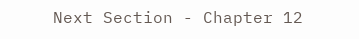Next Section - Chapter 12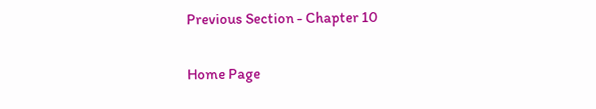Previous Section - Chapter 10

Home Page